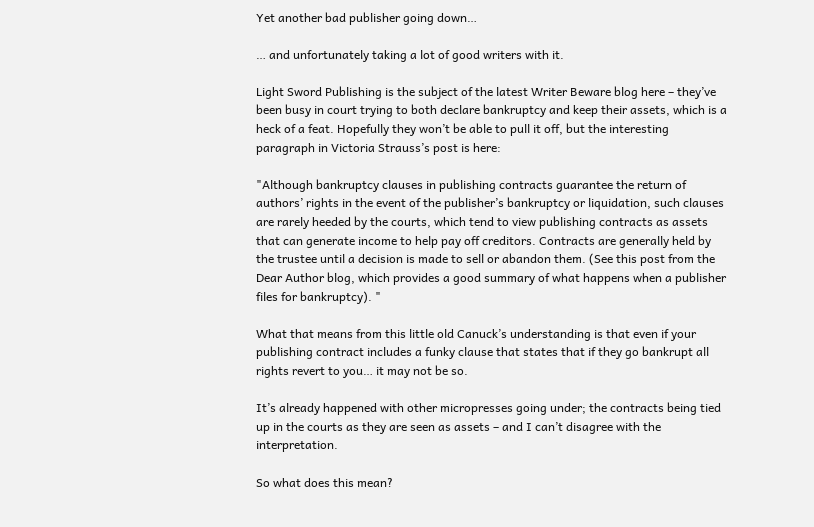Yet another bad publisher going down…

… and unfortunately taking a lot of good writers with it.

Light Sword Publishing is the subject of the latest Writer Beware blog here – they’ve been busy in court trying to both declare bankruptcy and keep their assets, which is a heck of a feat. Hopefully they won’t be able to pull it off, but the interesting paragraph in Victoria Strauss’s post is here:

"Although bankruptcy clauses in publishing contracts guarantee the return of authors’ rights in the event of the publisher’s bankruptcy or liquidation, such clauses are rarely heeded by the courts, which tend to view publishing contracts as assets that can generate income to help pay off creditors. Contracts are generally held by the trustee until a decision is made to sell or abandon them. (See this post from the Dear Author blog, which provides a good summary of what happens when a publisher files for bankruptcy). "

What that means from this little old Canuck’s understanding is that even if your publishing contract includes a funky clause that states that if they go bankrupt all rights revert to you… it may not be so.

It’s already happened with other micropresses going under; the contracts being tied up in the courts as they are seen as assets – and I can’t disagree with the interpretation.

So what does this mean?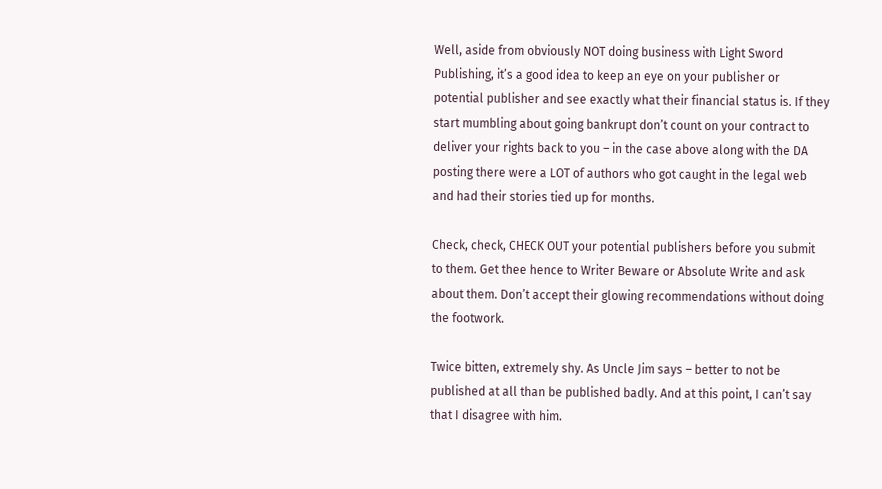Well, aside from obviously NOT doing business with Light Sword Publishing, it’s a good idea to keep an eye on your publisher or potential publisher and see exactly what their financial status is. If they start mumbling about going bankrupt don’t count on your contract to deliver your rights back to you – in the case above along with the DA posting there were a LOT of authors who got caught in the legal web and had their stories tied up for months.

Check, check, CHECK OUT your potential publishers before you submit to them. Get thee hence to Writer Beware or Absolute Write and ask about them. Don’t accept their glowing recommendations without doing the footwork.

Twice bitten, extremely shy. As Uncle Jim says – better to not be published at all than be published badly. And at this point, I can’t say that I disagree with him.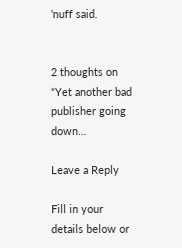’nuff said.


2 thoughts on “Yet another bad publisher going down…

Leave a Reply

Fill in your details below or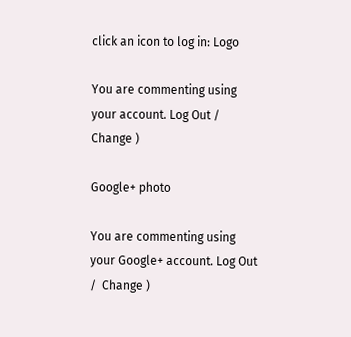click an icon to log in: Logo

You are commenting using your account. Log Out /  Change )

Google+ photo

You are commenting using your Google+ account. Log Out /  Change )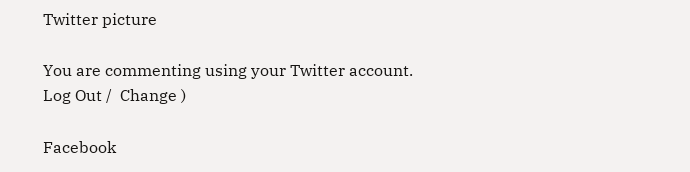Twitter picture

You are commenting using your Twitter account. Log Out /  Change )

Facebook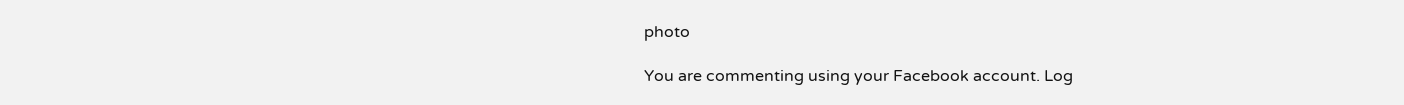photo

You are commenting using your Facebook account. Log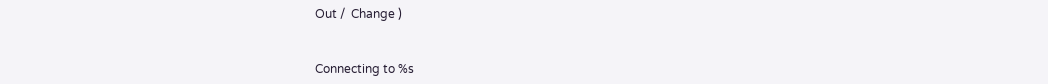Out /  Change )


Connecting to %s